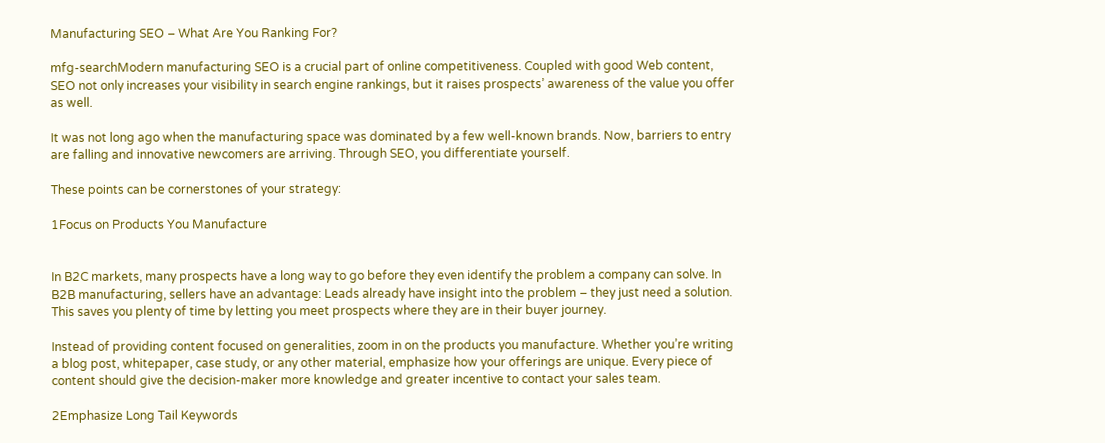Manufacturing SEO – What Are You Ranking For?

mfg-searchModern manufacturing SEO is a crucial part of online competitiveness. Coupled with good Web content, SEO not only increases your visibility in search engine rankings, but it raises prospects’ awareness of the value you offer as well.

It was not long ago when the manufacturing space was dominated by a few well-known brands. Now, barriers to entry are falling and innovative newcomers are arriving. Through SEO, you differentiate yourself.

These points can be cornerstones of your strategy:

1Focus on Products You Manufacture


In B2C markets, many prospects have a long way to go before they even identify the problem a company can solve. In B2B manufacturing, sellers have an advantage: Leads already have insight into the problem – they just need a solution. This saves you plenty of time by letting you meet prospects where they are in their buyer journey.

Instead of providing content focused on generalities, zoom in on the products you manufacture. Whether you’re writing a blog post, whitepaper, case study, or any other material, emphasize how your offerings are unique. Every piece of content should give the decision-maker more knowledge and greater incentive to contact your sales team.

2Emphasize Long Tail Keywords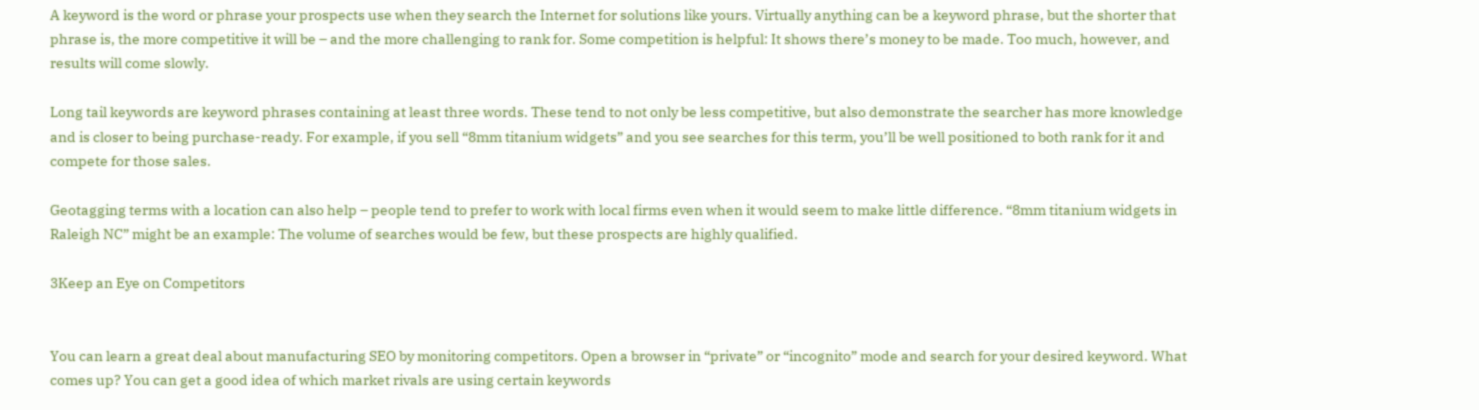A keyword is the word or phrase your prospects use when they search the Internet for solutions like yours. Virtually anything can be a keyword phrase, but the shorter that phrase is, the more competitive it will be – and the more challenging to rank for. Some competition is helpful: It shows there’s money to be made. Too much, however, and results will come slowly.

Long tail keywords are keyword phrases containing at least three words. These tend to not only be less competitive, but also demonstrate the searcher has more knowledge and is closer to being purchase-ready. For example, if you sell “8mm titanium widgets” and you see searches for this term, you’ll be well positioned to both rank for it and compete for those sales.

Geotagging terms with a location can also help – people tend to prefer to work with local firms even when it would seem to make little difference. “8mm titanium widgets in Raleigh NC” might be an example: The volume of searches would be few, but these prospects are highly qualified.

3Keep an Eye on Competitors


You can learn a great deal about manufacturing SEO by monitoring competitors. Open a browser in “private” or “incognito” mode and search for your desired keyword. What comes up? You can get a good idea of which market rivals are using certain keywords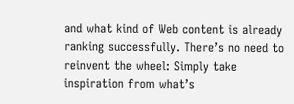and what kind of Web content is already ranking successfully. There’s no need to reinvent the wheel: Simply take inspiration from what’s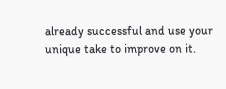already successful and use your unique take to improve on it.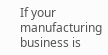If your manufacturing business is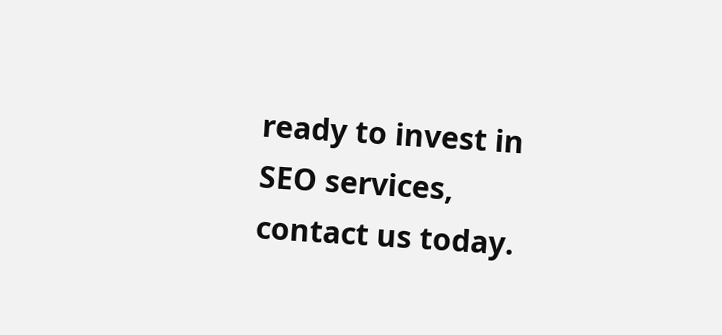ready to invest in SEO services, contact us today.